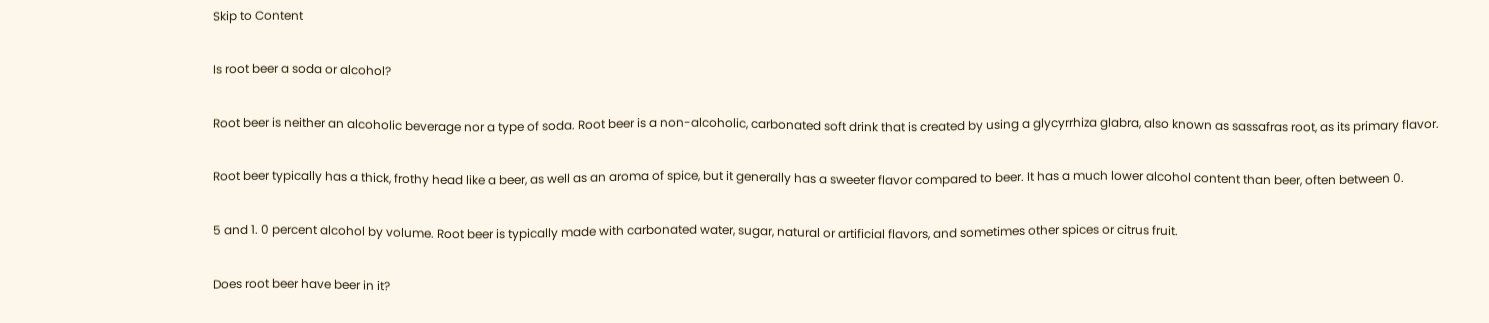Skip to Content

Is root beer a soda or alcohol?

Root beer is neither an alcoholic beverage nor a type of soda. Root beer is a non-alcoholic, carbonated soft drink that is created by using a glycyrrhiza glabra, also known as sassafras root, as its primary flavor.

Root beer typically has a thick, frothy head like a beer, as well as an aroma of spice, but it generally has a sweeter flavor compared to beer. It has a much lower alcohol content than beer, often between 0.

5 and 1. 0 percent alcohol by volume. Root beer is typically made with carbonated water, sugar, natural or artificial flavors, and sometimes other spices or citrus fruit.

Does root beer have beer in it?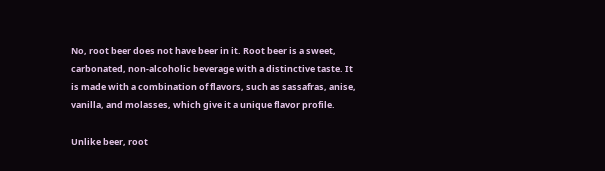No, root beer does not have beer in it. Root beer is a sweet, carbonated, non-alcoholic beverage with a distinctive taste. It is made with a combination of flavors, such as sassafras, anise, vanilla, and molasses, which give it a unique flavor profile.

Unlike beer, root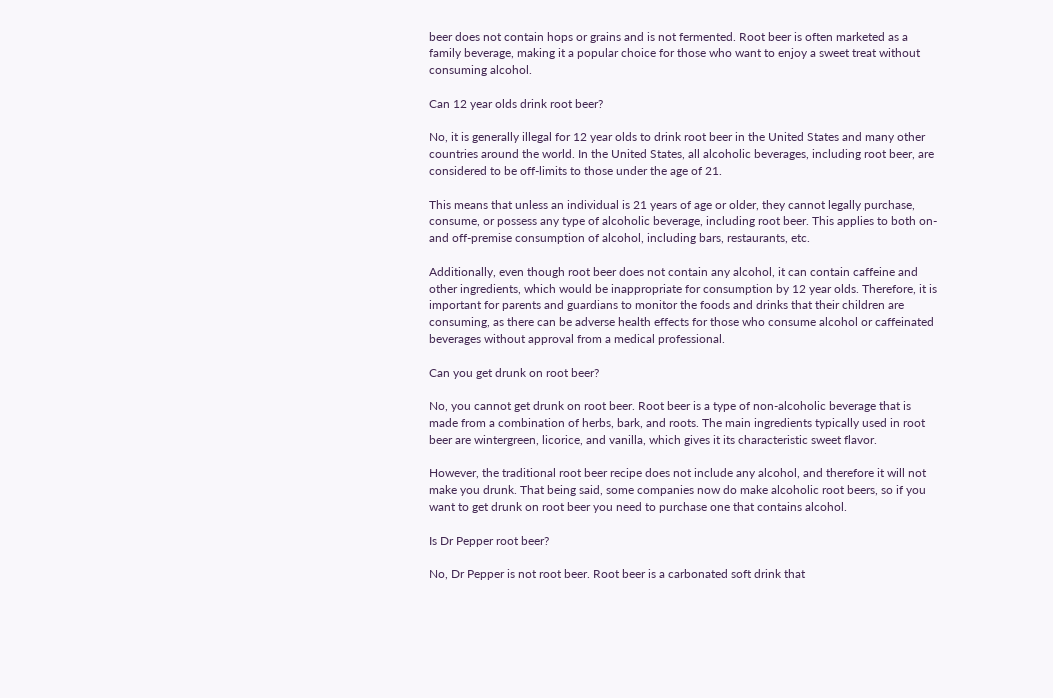beer does not contain hops or grains and is not fermented. Root beer is often marketed as a family beverage, making it a popular choice for those who want to enjoy a sweet treat without consuming alcohol.

Can 12 year olds drink root beer?

No, it is generally illegal for 12 year olds to drink root beer in the United States and many other countries around the world. In the United States, all alcoholic beverages, including root beer, are considered to be off-limits to those under the age of 21.

This means that unless an individual is 21 years of age or older, they cannot legally purchase, consume, or possess any type of alcoholic beverage, including root beer. This applies to both on- and off-premise consumption of alcohol, including bars, restaurants, etc.

Additionally, even though root beer does not contain any alcohol, it can contain caffeine and other ingredients, which would be inappropriate for consumption by 12 year olds. Therefore, it is important for parents and guardians to monitor the foods and drinks that their children are consuming, as there can be adverse health effects for those who consume alcohol or caffeinated beverages without approval from a medical professional.

Can you get drunk on root beer?

No, you cannot get drunk on root beer. Root beer is a type of non-alcoholic beverage that is made from a combination of herbs, bark, and roots. The main ingredients typically used in root beer are wintergreen, licorice, and vanilla, which gives it its characteristic sweet flavor.

However, the traditional root beer recipe does not include any alcohol, and therefore it will not make you drunk. That being said, some companies now do make alcoholic root beers, so if you want to get drunk on root beer you need to purchase one that contains alcohol.

Is Dr Pepper root beer?

No, Dr Pepper is not root beer. Root beer is a carbonated soft drink that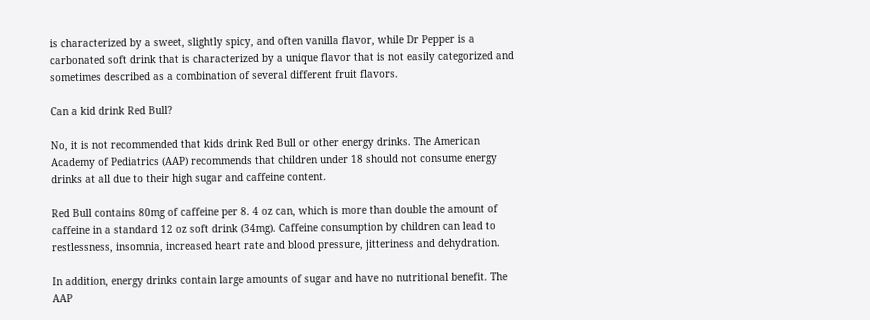is characterized by a sweet, slightly spicy, and often vanilla flavor, while Dr Pepper is a carbonated soft drink that is characterized by a unique flavor that is not easily categorized and sometimes described as a combination of several different fruit flavors.

Can a kid drink Red Bull?

No, it is not recommended that kids drink Red Bull or other energy drinks. The American Academy of Pediatrics (AAP) recommends that children under 18 should not consume energy drinks at all due to their high sugar and caffeine content.

Red Bull contains 80mg of caffeine per 8. 4 oz can, which is more than double the amount of caffeine in a standard 12 oz soft drink (34mg). Caffeine consumption by children can lead to restlessness, insomnia, increased heart rate and blood pressure, jitteriness and dehydration.

In addition, energy drinks contain large amounts of sugar and have no nutritional benefit. The AAP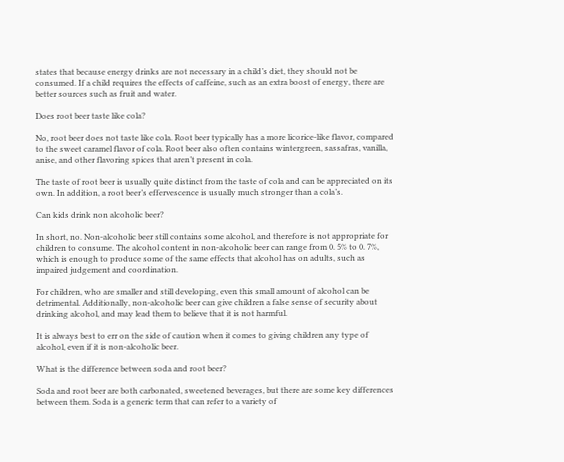states that because energy drinks are not necessary in a child’s diet, they should not be consumed. If a child requires the effects of caffeine, such as an extra boost of energy, there are better sources such as fruit and water.

Does root beer taste like cola?

No, root beer does not taste like cola. Root beer typically has a more licorice-like flavor, compared to the sweet caramel flavor of cola. Root beer also often contains wintergreen, sassafras, vanilla, anise, and other flavoring spices that aren’t present in cola.

The taste of root beer is usually quite distinct from the taste of cola and can be appreciated on its own. In addition, a root beer’s effervescence is usually much stronger than a cola’s.

Can kids drink non alcoholic beer?

In short, no. Non-alcoholic beer still contains some alcohol, and therefore is not appropriate for children to consume. The alcohol content in non-alcoholic beer can range from 0. 5% to 0. 7%, which is enough to produce some of the same effects that alcohol has on adults, such as impaired judgement and coordination.

For children, who are smaller and still developing, even this small amount of alcohol can be detrimental. Additionally, non-alcoholic beer can give children a false sense of security about drinking alcohol, and may lead them to believe that it is not harmful.

It is always best to err on the side of caution when it comes to giving children any type of alcohol, even if it is non-alcoholic beer.

What is the difference between soda and root beer?

Soda and root beer are both carbonated, sweetened beverages, but there are some key differences between them. Soda is a generic term that can refer to a variety of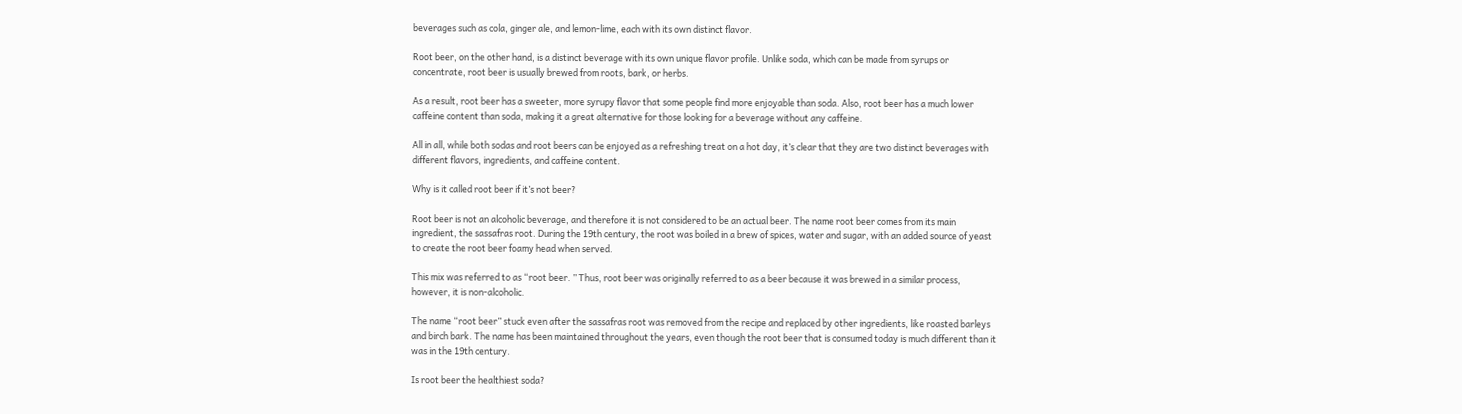beverages such as cola, ginger ale, and lemon-lime, each with its own distinct flavor.

Root beer, on the other hand, is a distinct beverage with its own unique flavor profile. Unlike soda, which can be made from syrups or concentrate, root beer is usually brewed from roots, bark, or herbs.

As a result, root beer has a sweeter, more syrupy flavor that some people find more enjoyable than soda. Also, root beer has a much lower caffeine content than soda, making it a great alternative for those looking for a beverage without any caffeine.

All in all, while both sodas and root beers can be enjoyed as a refreshing treat on a hot day, it’s clear that they are two distinct beverages with different flavors, ingredients, and caffeine content.

Why is it called root beer if it’s not beer?

Root beer is not an alcoholic beverage, and therefore it is not considered to be an actual beer. The name root beer comes from its main ingredient, the sassafras root. During the 19th century, the root was boiled in a brew of spices, water and sugar, with an added source of yeast to create the root beer foamy head when served.

This mix was referred to as “root beer. ” Thus, root beer was originally referred to as a beer because it was brewed in a similar process, however, it is non-alcoholic.

The name “root beer” stuck even after the sassafras root was removed from the recipe and replaced by other ingredients, like roasted barleys and birch bark. The name has been maintained throughout the years, even though the root beer that is consumed today is much different than it was in the 19th century.

Is root beer the healthiest soda?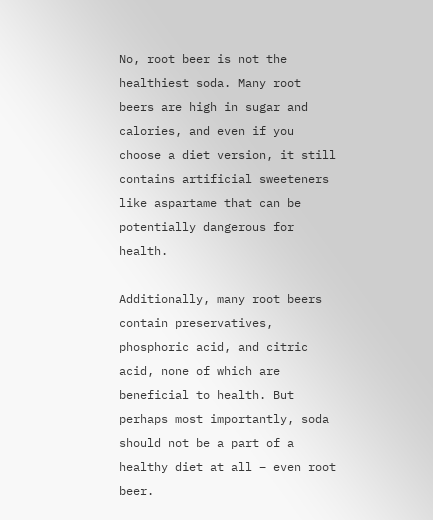No, root beer is not the healthiest soda. Many root beers are high in sugar and calories, and even if you choose a diet version, it still contains artificial sweeteners like aspartame that can be potentially dangerous for health.

Additionally, many root beers contain preservatives, phosphoric acid, and citric acid, none of which are beneficial to health. But perhaps most importantly, soda should not be a part of a healthy diet at all – even root beer.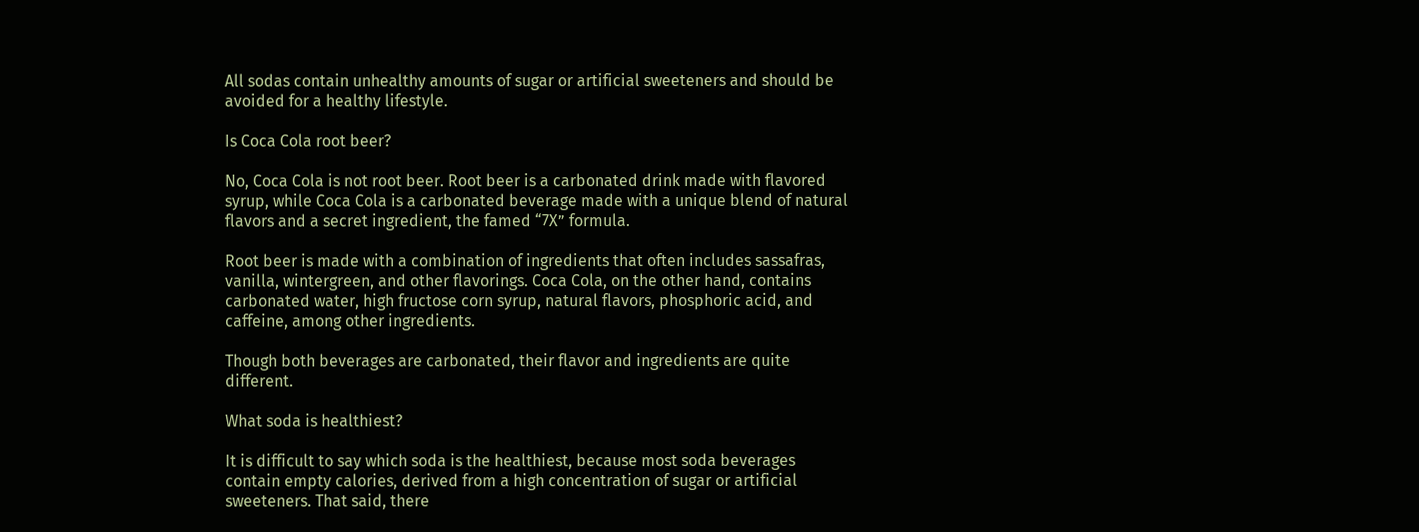All sodas contain unhealthy amounts of sugar or artificial sweeteners and should be avoided for a healthy lifestyle.

Is Coca Cola root beer?

No, Coca Cola is not root beer. Root beer is a carbonated drink made with flavored syrup, while Coca Cola is a carbonated beverage made with a unique blend of natural flavors and a secret ingredient, the famed “7X” formula.

Root beer is made with a combination of ingredients that often includes sassafras, vanilla, wintergreen, and other flavorings. Coca Cola, on the other hand, contains carbonated water, high fructose corn syrup, natural flavors, phosphoric acid, and caffeine, among other ingredients.

Though both beverages are carbonated, their flavor and ingredients are quite different.

What soda is healthiest?

It is difficult to say which soda is the healthiest, because most soda beverages contain empty calories, derived from a high concentration of sugar or artificial sweeteners. That said, there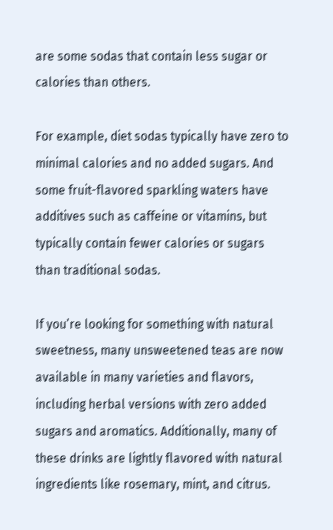are some sodas that contain less sugar or calories than others.

For example, diet sodas typically have zero to minimal calories and no added sugars. And some fruit-flavored sparkling waters have additives such as caffeine or vitamins, but typically contain fewer calories or sugars than traditional sodas.

If you’re looking for something with natural sweetness, many unsweetened teas are now available in many varieties and flavors, including herbal versions with zero added sugars and aromatics. Additionally, many of these drinks are lightly flavored with natural ingredients like rosemary, mint, and citrus.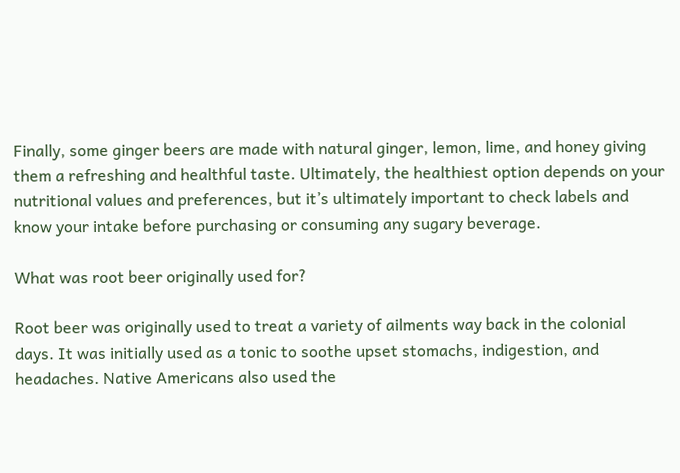Finally, some ginger beers are made with natural ginger, lemon, lime, and honey giving them a refreshing and healthful taste. Ultimately, the healthiest option depends on your nutritional values and preferences, but it’s ultimately important to check labels and know your intake before purchasing or consuming any sugary beverage.

What was root beer originally used for?

Root beer was originally used to treat a variety of ailments way back in the colonial days. It was initially used as a tonic to soothe upset stomachs, indigestion, and headaches. Native Americans also used the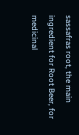sassafras root, the main ingredient for Root Beer, for medicinal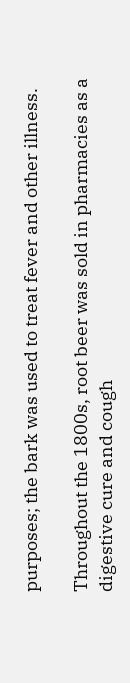purposes; the bark was used to treat fever and other illness.

Throughout the 1800s, root beer was sold in pharmacies as a digestive cure and cough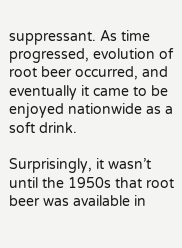suppressant. As time progressed, evolution of root beer occurred, and eventually it came to be enjoyed nationwide as a soft drink.

Surprisingly, it wasn’t until the 1950s that root beer was available in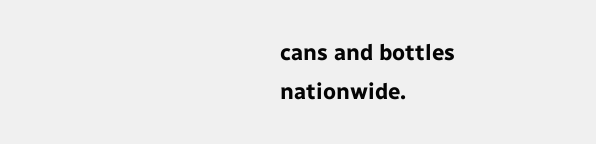cans and bottles nationwide.